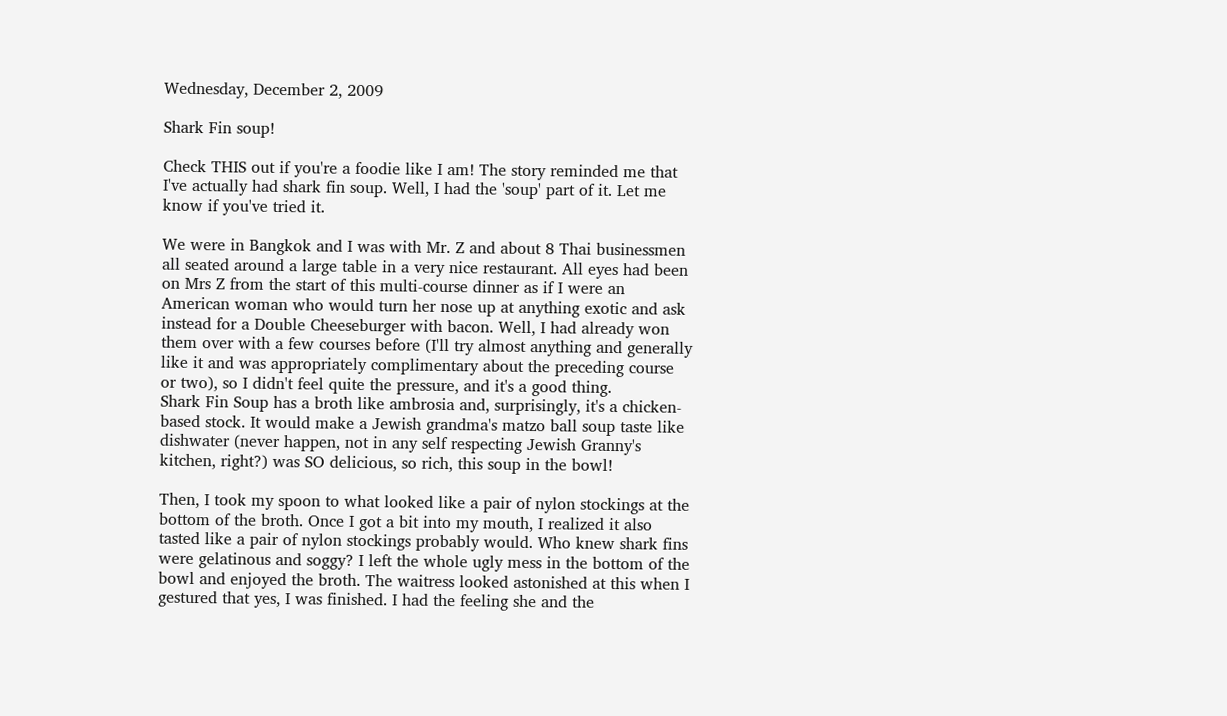Wednesday, December 2, 2009

Shark Fin soup!

Check THIS out if you're a foodie like I am! The story reminded me that I've actually had shark fin soup. Well, I had the 'soup' part of it. Let me know if you've tried it.

We were in Bangkok and I was with Mr. Z and about 8 Thai businessmen all seated around a large table in a very nice restaurant. All eyes had been on Mrs Z from the start of this multi-course dinner as if I were an American woman who would turn her nose up at anything exotic and ask instead for a Double Cheeseburger with bacon. Well, I had already won them over with a few courses before (I'll try almost anything and generally like it and was appropriately complimentary about the preceding course or two), so I didn't feel quite the pressure, and it's a good thing.
Shark Fin Soup has a broth like ambrosia and, surprisingly, it's a chicken-based stock. It would make a Jewish grandma's matzo ball soup taste like dishwater (never happen, not in any self respecting Jewish Granny's kitchen, right?) was SO delicious, so rich, this soup in the bowl!

Then, I took my spoon to what looked like a pair of nylon stockings at the bottom of the broth. Once I got a bit into my mouth, I realized it also tasted like a pair of nylon stockings probably would. Who knew shark fins were gelatinous and soggy? I left the whole ugly mess in the bottom of the bowl and enjoyed the broth. The waitress looked astonished at this when I gestured that yes, I was finished. I had the feeling she and the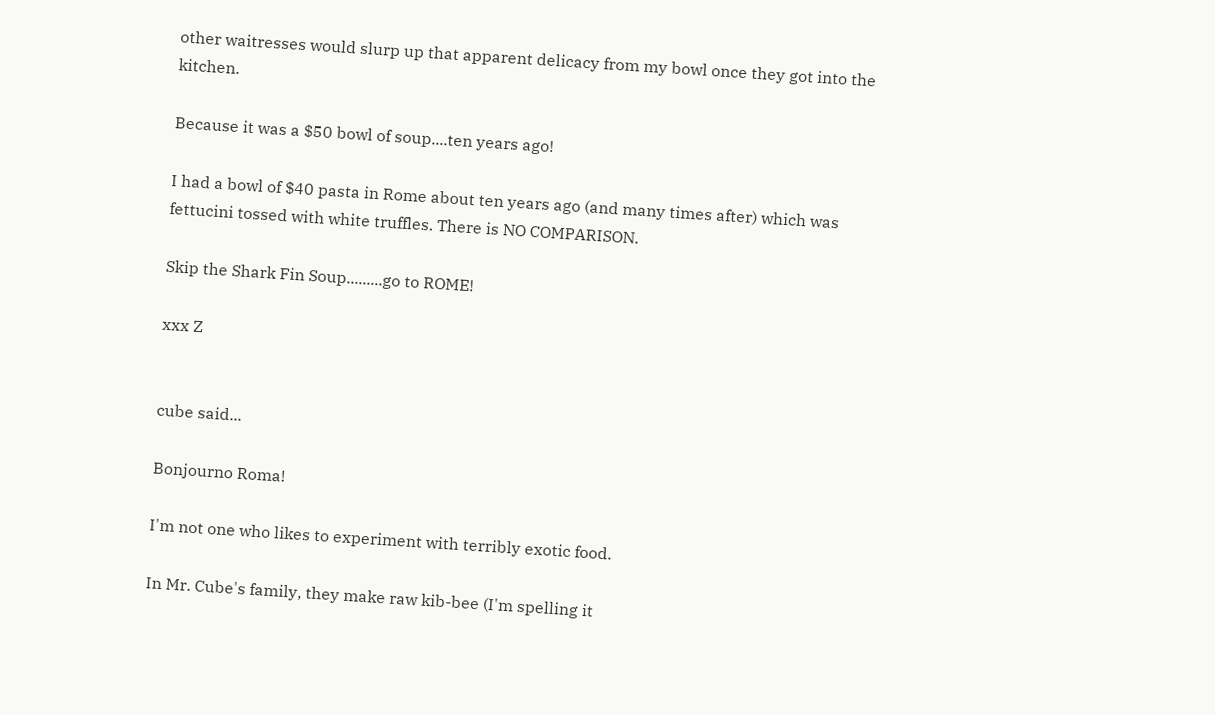other waitresses would slurp up that apparent delicacy from my bowl once they got into the kitchen.

Because it was a $50 bowl of soup....ten years ago!

I had a bowl of $40 pasta in Rome about ten years ago (and many times after) which was fettucini tossed with white truffles. There is NO COMPARISON.

Skip the Shark Fin Soup.........go to ROME!

xxx Z


cube said...

Bonjourno Roma!

I'm not one who likes to experiment with terribly exotic food.

In Mr. Cube's family, they make raw kib-bee (I'm spelling it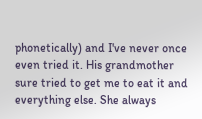phonetically) and I've never once even tried it. His grandmother sure tried to get me to eat it and everything else. She always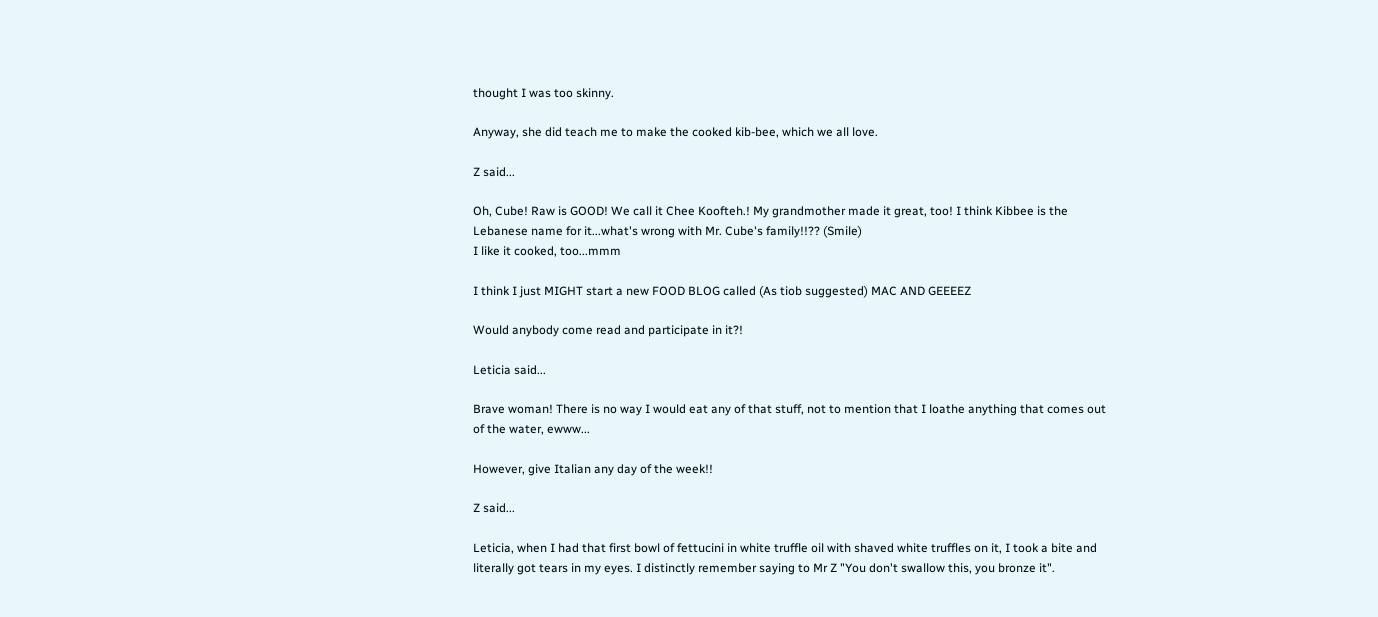thought I was too skinny.

Anyway, she did teach me to make the cooked kib-bee, which we all love.

Z said...

Oh, Cube! Raw is GOOD! We call it Chee Koofteh.! My grandmother made it great, too! I think Kibbee is the Lebanese name for it...what's wrong with Mr. Cube's family!!?? (Smile)
I like it cooked, too...mmm

I think I just MIGHT start a new FOOD BLOG called (As tiob suggested) MAC AND GEEEEZ

Would anybody come read and participate in it?!

Leticia said...

Brave woman! There is no way I would eat any of that stuff, not to mention that I loathe anything that comes out of the water, ewww...

However, give Italian any day of the week!!

Z said...

Leticia, when I had that first bowl of fettucini in white truffle oil with shaved white truffles on it, I took a bite and literally got tears in my eyes. I distinctly remember saying to Mr Z "You don't swallow this, you bronze it".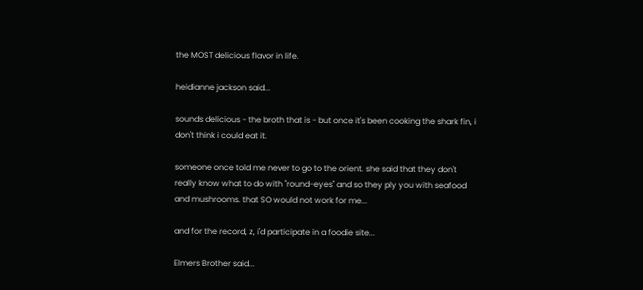the MOST delicious flavor in life.

heidianne jackson said...

sounds delicious - the broth that is - but once it's been cooking the shark fin, i don't think i could eat it.

someone once told me never to go to the orient. she said that they don't really know what to do with "round-eyes" and so they ply you with seafood and mushrooms. that SO would not work for me...

and for the record, z, i'd participate in a foodie site...

Elmers Brother said...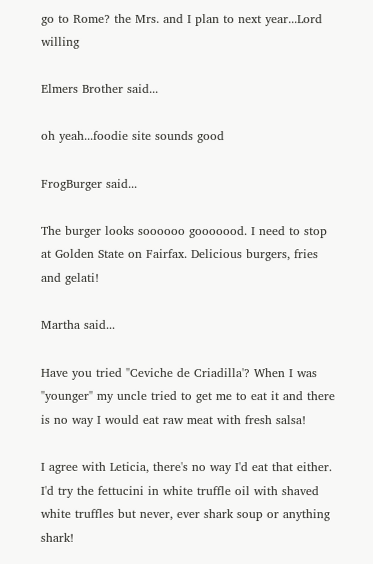go to Rome? the Mrs. and I plan to next year...Lord willing

Elmers Brother said...

oh yeah...foodie site sounds good

FrogBurger said...

The burger looks soooooo gooooood. I need to stop at Golden State on Fairfax. Delicious burgers, fries and gelati!

Martha said...

Have you tried "Ceviche de Criadilla'? When I was "younger" my uncle tried to get me to eat it and there is no way I would eat raw meat with fresh salsa!

I agree with Leticia, there's no way I'd eat that either. I'd try the fettucini in white truffle oil with shaved white truffles but never, ever shark soup or anything shark!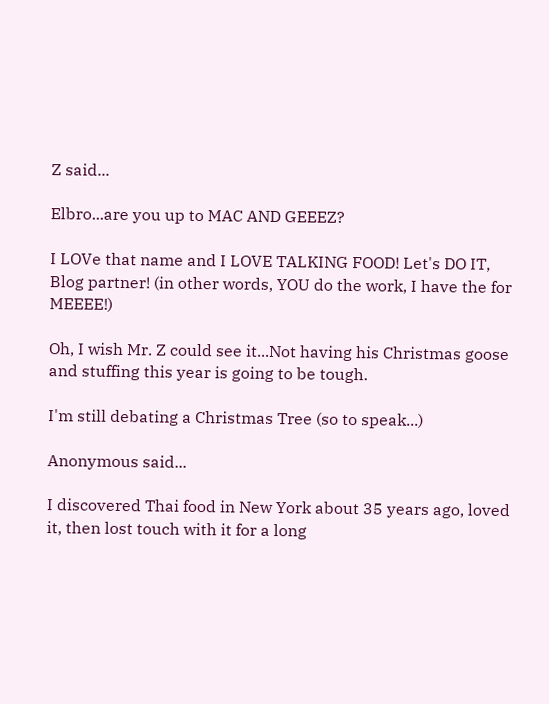Z said...

Elbro...are you up to MAC AND GEEEZ?

I LOVe that name and I LOVE TALKING FOOD! Let's DO IT, Blog partner! (in other words, YOU do the work, I have the for MEEEE!)

Oh, I wish Mr. Z could see it...Not having his Christmas goose and stuffing this year is going to be tough.

I'm still debating a Christmas Tree (so to speak...)

Anonymous said...

I discovered Thai food in New York about 35 years ago, loved it, then lost touch with it for a long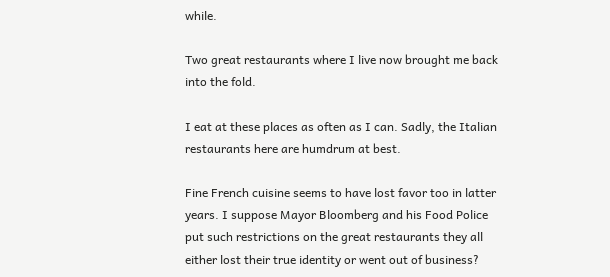while.

Two great restaurants where I live now brought me back into the fold.

I eat at these places as often as I can. Sadly, the Italian restaurants here are humdrum at best.

Fine French cuisine seems to have lost favor too in latter years. I suppose Mayor Bloomberg and his Food Police put such restrictions on the great restaurants they all either lost their true identity or went out of business?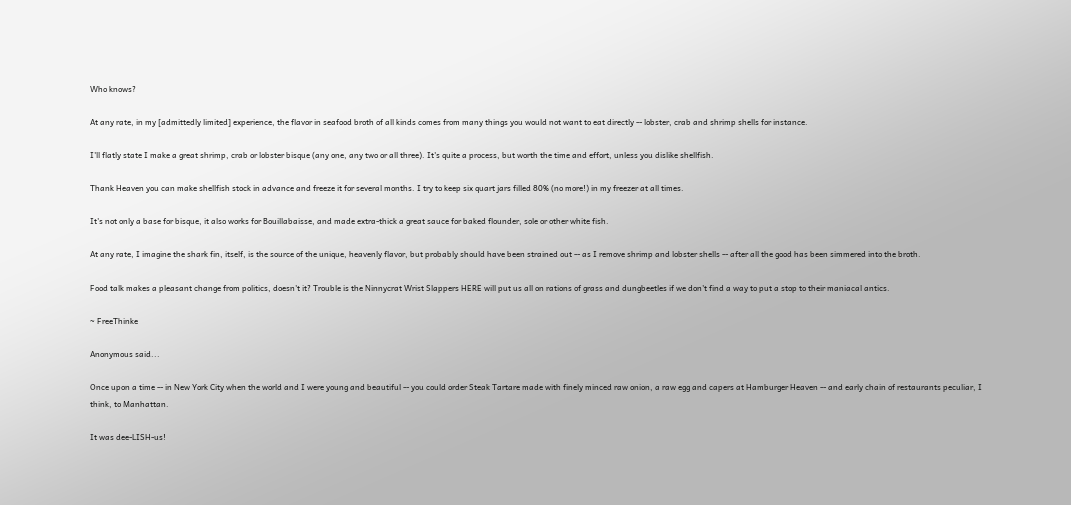Who knows?

At any rate, in my [admittedly limited] experience, the flavor in seafood broth of all kinds comes from many things you would not want to eat directly -- lobster, crab and shrimp shells for instance.

I'll flatly state I make a great shrimp, crab or lobster bisque (any one, any two or all three). It's quite a process, but worth the time and effort, unless you dislike shellfish.

Thank Heaven you can make shellfish stock in advance and freeze it for several months. I try to keep six quart jars filled 80% (no more!) in my freezer at all times.

It's not only a base for bisque, it also works for Bouillabaisse, and made extra-thick a great sauce for baked flounder, sole or other white fish.

At any rate, I imagine the shark fin, itself, is the source of the unique, heavenly flavor, but probably should have been strained out -- as I remove shrimp and lobster shells -- after all the good has been simmered into the broth.

Food talk makes a pleasant change from politics, doesn't it? Trouble is the Ninnycrat Wrist Slappers HERE will put us all on rations of grass and dungbeetles if we don't find a way to put a stop to their maniacal antics.

~ FreeThinke

Anonymous said...

Once upon a time -- in New York City when the world and I were young and beautiful -- you could order Steak Tartare made with finely minced raw onion, a raw egg and capers at Hamburger Heaven -- and early chain of restaurants peculiar, I think, to Manhattan.

It was dee-LISH-us!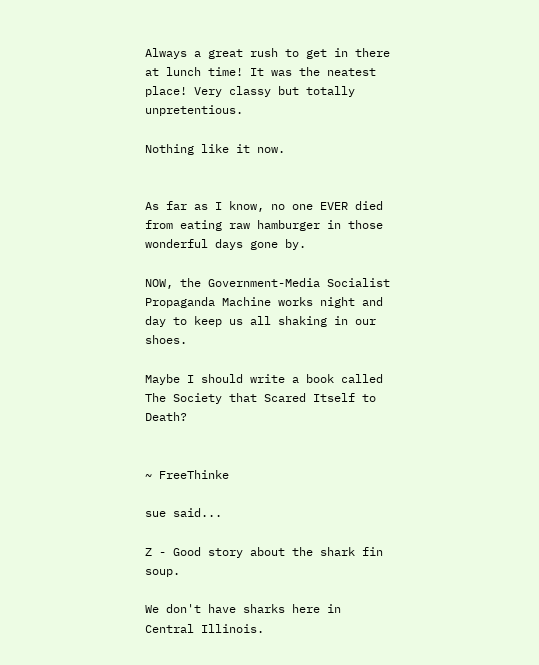Always a great rush to get in there at lunch time! It was the neatest place! Very classy but totally unpretentious.

Nothing like it now.


As far as I know, no one EVER died from eating raw hamburger in those wonderful days gone by.

NOW, the Government-Media Socialist Propaganda Machine works night and day to keep us all shaking in our shoes.

Maybe I should write a book called The Society that Scared Itself to Death?


~ FreeThinke

sue said...

Z - Good story about the shark fin soup.

We don't have sharks here in Central Illinois.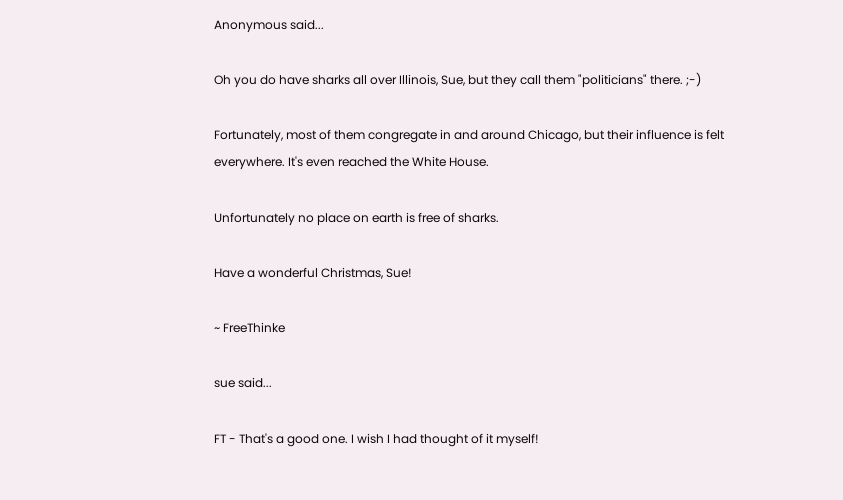Anonymous said...

Oh you do have sharks all over Illinois, Sue, but they call them "politicians" there. ;-)

Fortunately, most of them congregate in and around Chicago, but their influence is felt everywhere. It's even reached the White House.

Unfortunately no place on earth is free of sharks.

Have a wonderful Christmas, Sue!

~ FreeThinke

sue said...

FT - That's a good one. I wish I had thought of it myself!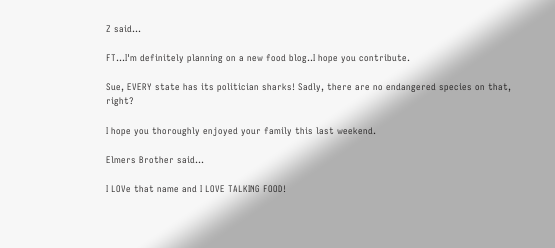Z said...

FT...I'm definitely planning on a new food blog..I hope you contribute.

Sue, EVERY state has its politician sharks! Sadly, there are no endangered species on that, right?

I hope you thoroughly enjoyed your family this last weekend.

Elmers Brother said...

I LOVe that name and I LOVE TALKING FOOD!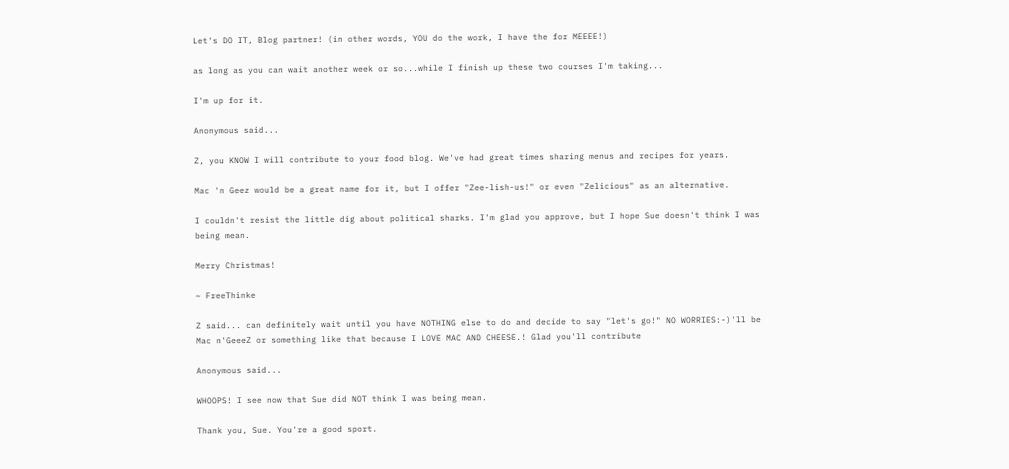Let's DO IT, Blog partner! (in other words, YOU do the work, I have the for MEEEE!)

as long as you can wait another week or so...while I finish up these two courses I'm taking...

I'm up for it.

Anonymous said...

Z, you KNOW I will contribute to your food blog. We've had great times sharing menus and recipes for years.

Mac 'n Geez would be a great name for it, but I offer "Zee-lish-us!" or even "Zelicious" as an alternative.

I couldn't resist the little dig about political sharks. I'm glad you approve, but I hope Sue doesn't think I was being mean.

Merry Christmas!

~ FreeThinke

Z said... can definitely wait until you have NOTHING else to do and decide to say "let's go!" NO WORRIES:-)'ll be Mac n'GeeeZ or something like that because I LOVE MAC AND CHEESE.! Glad you'll contribute

Anonymous said...

WHOOPS! I see now that Sue did NOT think I was being mean.

Thank you, Sue. You're a good sport.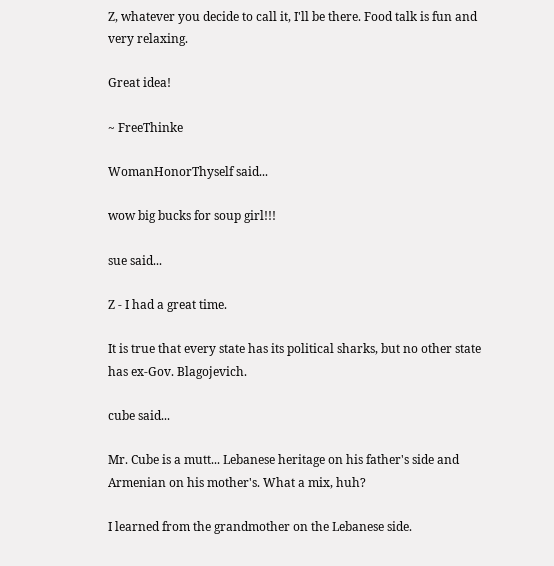Z, whatever you decide to call it, I'll be there. Food talk is fun and very relaxing.

Great idea!

~ FreeThinke

WomanHonorThyself said...

wow big bucks for soup girl!!!

sue said...

Z - I had a great time.

It is true that every state has its political sharks, but no other state has ex-Gov. Blagojevich.

cube said...

Mr. Cube is a mutt... Lebanese heritage on his father's side and Armenian on his mother's. What a mix, huh?

I learned from the grandmother on the Lebanese side.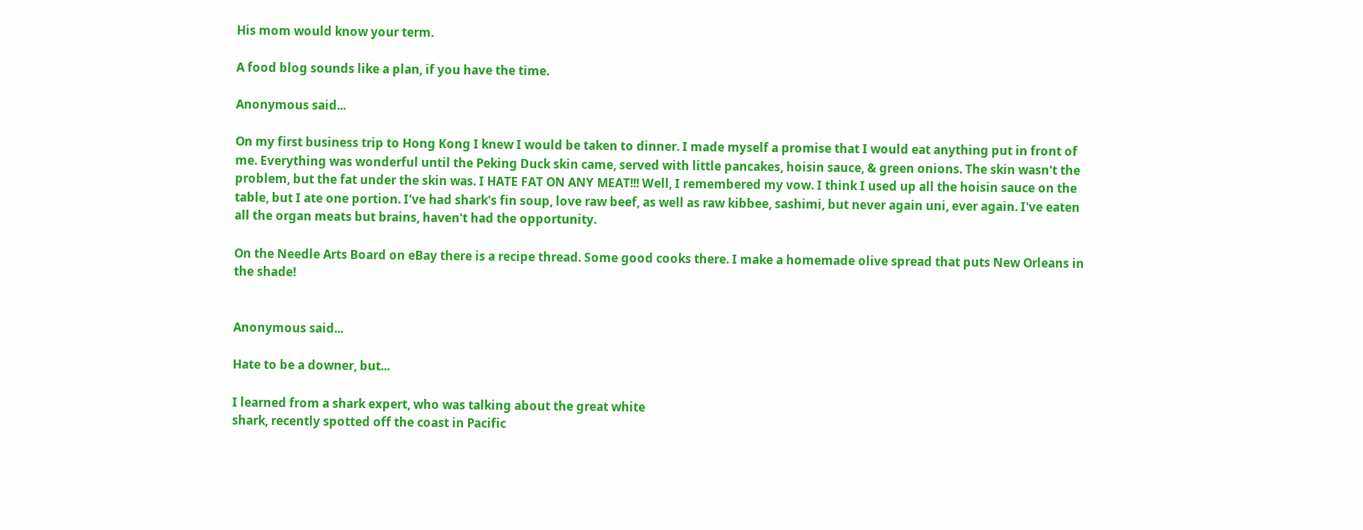His mom would know your term.

A food blog sounds like a plan, if you have the time.

Anonymous said...

On my first business trip to Hong Kong I knew I would be taken to dinner. I made myself a promise that I would eat anything put in front of me. Everything was wonderful until the Peking Duck skin came, served with little pancakes, hoisin sauce, & green onions. The skin wasn't the problem, but the fat under the skin was. I HATE FAT ON ANY MEAT!!! Well, I remembered my vow. I think I used up all the hoisin sauce on the table, but I ate one portion. I've had shark's fin soup, love raw beef, as well as raw kibbee, sashimi, but never again uni, ever again. I've eaten all the organ meats but brains, haven't had the opportunity.

On the Needle Arts Board on eBay there is a recipe thread. Some good cooks there. I make a homemade olive spread that puts New Orleans in the shade!


Anonymous said...

Hate to be a downer, but...

I learned from a shark expert, who was talking about the great white
shark, recently spotted off the coast in Pacific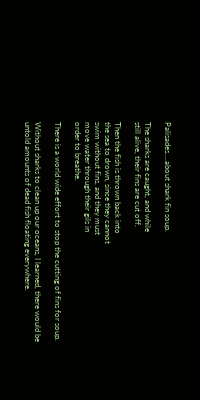Palisades....about shark fin soup.

The sharks are caught, and while
still alive, their fins are cut off.

Then the fish is thrown back into
the sea to drown, since they cannot
swim without fins, and they must
move water through their gils in
order to breathe.

There is a world wide effort to stop the cutting of fins for soup.

Without sharks to clean up our oceans, I learned, there would be untold amounts of dead fish floating everywhere.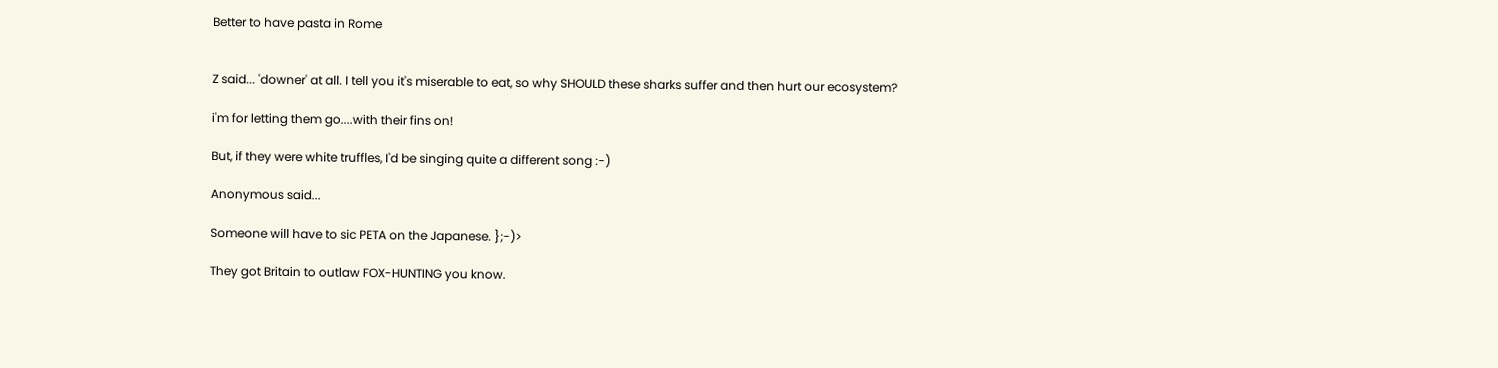Better to have pasta in Rome


Z said... 'downer' at all. I tell you it's miserable to eat, so why SHOULD these sharks suffer and then hurt our ecosystem?

i'm for letting them go....with their fins on!

But, if they were white truffles, I'd be singing quite a different song :-)

Anonymous said...

Someone will have to sic PETA on the Japanese. };-)>

They got Britain to outlaw FOX-HUNTING you know.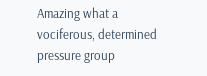Amazing what a vociferous, determined pressure group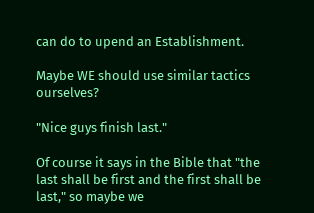can do to upend an Establishment.

Maybe WE should use similar tactics ourselves?

"Nice guys finish last."

Of course it says in the Bible that "the last shall be first and the first shall be last," so maybe we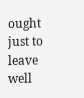ought just to leave well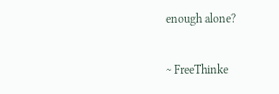enough alone?

~ FreeThinke